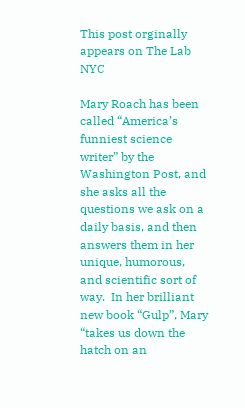This post orginally appears on The Lab NYC

Mary Roach has been called “America’s funniest science writer” by the Washington Post, and she asks all the questions we ask on a daily basis, and then answers them in her unique, humorous, and scientific sort of way.  In her brilliant new book “Gulp”, Mary “takes us down the hatch on an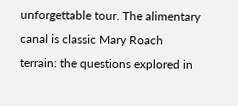unforgettable tour. The alimentary canal is classic Mary Roach terrain: the questions explored in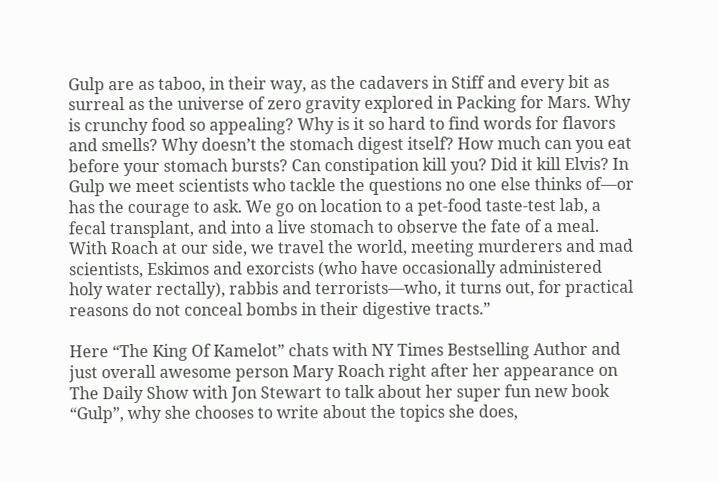Gulp are as taboo, in their way, as the cadavers in Stiff and every bit as surreal as the universe of zero gravity explored in Packing for Mars. Why is crunchy food so appealing? Why is it so hard to find words for flavors and smells? Why doesn’t the stomach digest itself? How much can you eat before your stomach bursts? Can constipation kill you? Did it kill Elvis? In Gulp we meet scientists who tackle the questions no one else thinks of—or has the courage to ask. We go on location to a pet-food taste-test lab, a fecal transplant, and into a live stomach to observe the fate of a meal. With Roach at our side, we travel the world, meeting murderers and mad scientists, Eskimos and exorcists (who have occasionally administered holy water rectally), rabbis and terrorists—who, it turns out, for practical reasons do not conceal bombs in their digestive tracts.”

Here “The King Of Kamelot” chats with NY Times Bestselling Author and just overall awesome person Mary Roach right after her appearance on The Daily Show with Jon Stewart to talk about her super fun new book “Gulp”, why she chooses to write about the topics she does,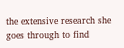the extensive research she goes through to find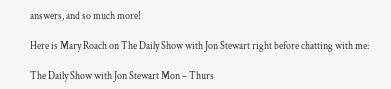answers, and so much more!

Here is Mary Roach on The Daily Show with Jon Stewart right before chatting with me:

The Daily Show with Jon Stewart Mon – Thurs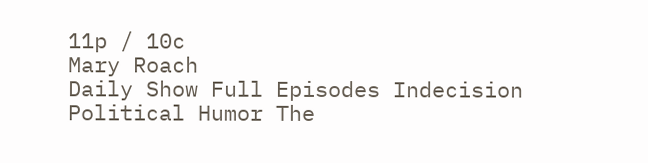11p / 10c
Mary Roach
Daily Show Full Episodes Indecision Political Humor The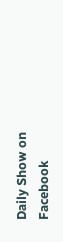Daily Show on Facebook